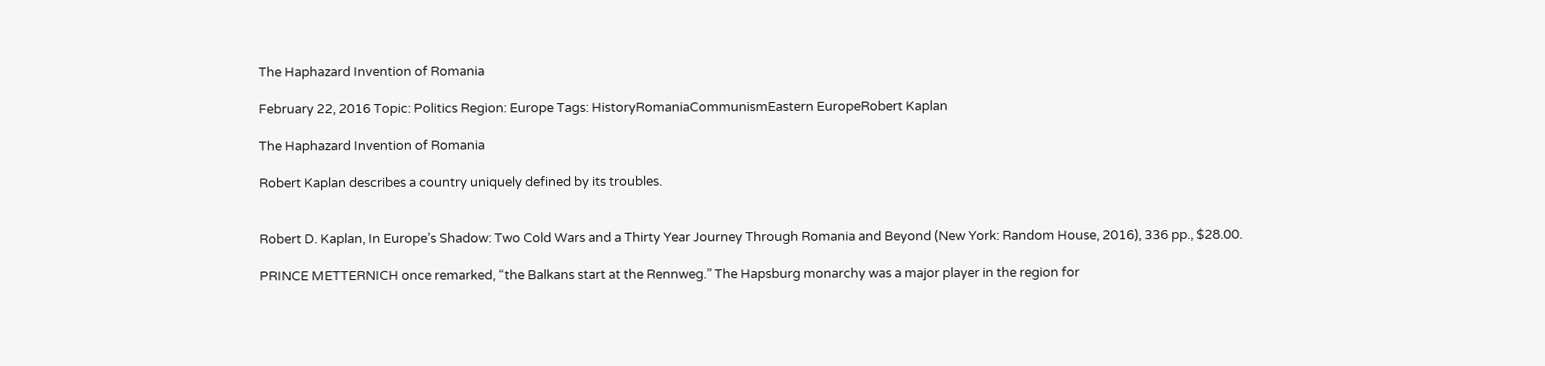The Haphazard Invention of Romania

February 22, 2016 Topic: Politics Region: Europe Tags: HistoryRomaniaCommunismEastern EuropeRobert Kaplan

The Haphazard Invention of Romania

Robert Kaplan describes a country uniquely defined by its troubles.


Robert D. Kaplan, In Europe’s Shadow: Two Cold Wars and a Thirty Year Journey Through Romania and Beyond (New York: Random House, 2016), 336 pp., $28.00.

PRINCE METTERNICH once remarked, “the Balkans start at the Rennweg.” The Hapsburg monarchy was a major player in the region for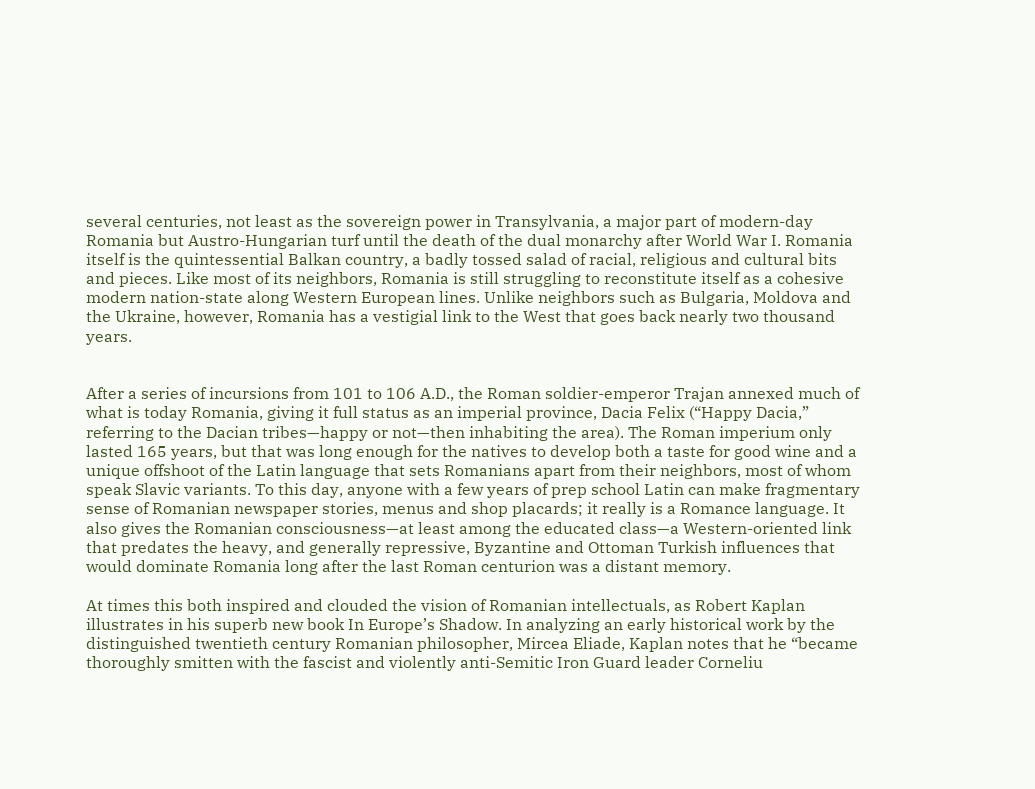several centuries, not least as the sovereign power in Transylvania, a major part of modern-day Romania but Austro-Hungarian turf until the death of the dual monarchy after World War I. Romania itself is the quintessential Balkan country, a badly tossed salad of racial, religious and cultural bits and pieces. Like most of its neighbors, Romania is still struggling to reconstitute itself as a cohesive modern nation-state along Western European lines. Unlike neighbors such as Bulgaria, Moldova and the Ukraine, however, Romania has a vestigial link to the West that goes back nearly two thousand years.


After a series of incursions from 101 to 106 A.D., the Roman soldier-emperor Trajan annexed much of what is today Romania, giving it full status as an imperial province, Dacia Felix (“Happy Dacia,” referring to the Dacian tribes—happy or not—then inhabiting the area). The Roman imperium only lasted 165 years, but that was long enough for the natives to develop both a taste for good wine and a unique offshoot of the Latin language that sets Romanians apart from their neighbors, most of whom speak Slavic variants. To this day, anyone with a few years of prep school Latin can make fragmentary sense of Romanian newspaper stories, menus and shop placards; it really is a Romance language. It also gives the Romanian consciousness—at least among the educated class—a Western-oriented link that predates the heavy, and generally repressive, Byzantine and Ottoman Turkish influences that would dominate Romania long after the last Roman centurion was a distant memory.

At times this both inspired and clouded the vision of Romanian intellectuals, as Robert Kaplan illustrates in his superb new book In Europe’s Shadow. In analyzing an early historical work by the distinguished twentieth century Romanian philosopher, Mircea Eliade, Kaplan notes that he “became thoroughly smitten with the fascist and violently anti-Semitic Iron Guard leader Corneliu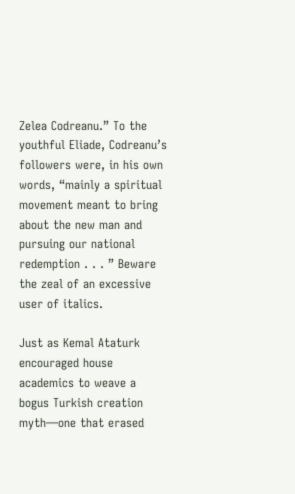Zelea Codreanu.” To the youthful Eliade, Codreanu’s followers were, in his own words, “mainly a spiritual movement meant to bring about the new man and pursuing our national redemption . . . ” Beware the zeal of an excessive user of italics.

Just as Kemal Ataturk encouraged house academics to weave a bogus Turkish creation myth—one that erased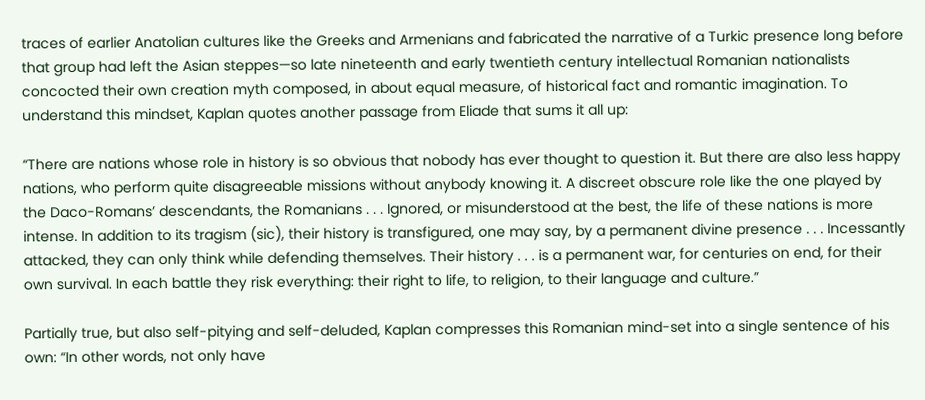traces of earlier Anatolian cultures like the Greeks and Armenians and fabricated the narrative of a Turkic presence long before that group had left the Asian steppes—so late nineteenth and early twentieth century intellectual Romanian nationalists concocted their own creation myth composed, in about equal measure, of historical fact and romantic imagination. To understand this mindset, Kaplan quotes another passage from Eliade that sums it all up:

“There are nations whose role in history is so obvious that nobody has ever thought to question it. But there are also less happy nations, who perform quite disagreeable missions without anybody knowing it. A discreet obscure role like the one played by the Daco-Romans’ descendants, the Romanians . . . Ignored, or misunderstood at the best, the life of these nations is more intense. In addition to its tragism (sic), their history is transfigured, one may say, by a permanent divine presence . . . Incessantly attacked, they can only think while defending themselves. Their history . . . is a permanent war, for centuries on end, for their own survival. In each battle they risk everything: their right to life, to religion, to their language and culture.”

Partially true, but also self-pitying and self-deluded, Kaplan compresses this Romanian mind-set into a single sentence of his own: “In other words, not only have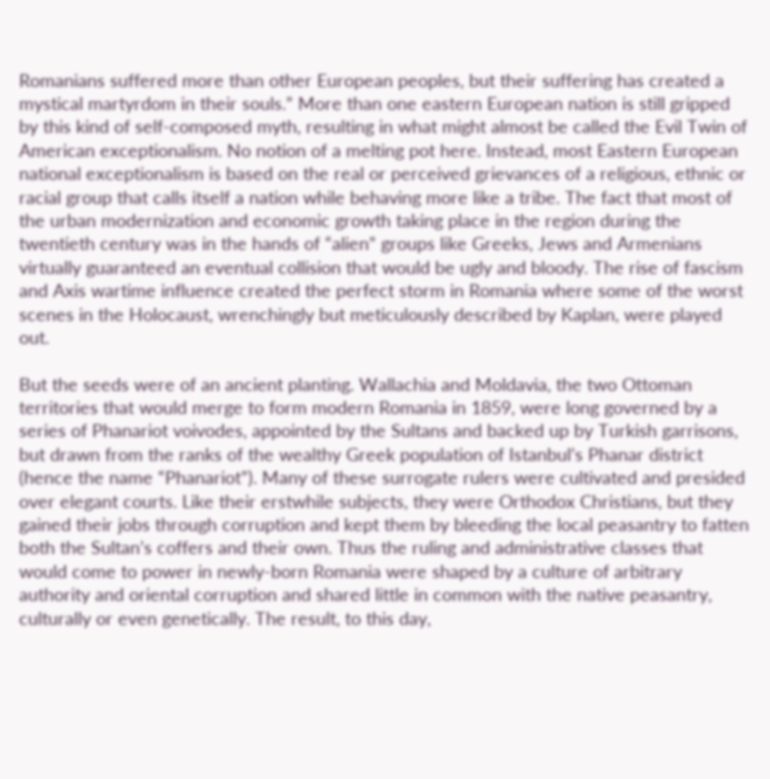Romanians suffered more than other European peoples, but their suffering has created a mystical martyrdom in their souls.” More than one eastern European nation is still gripped by this kind of self-composed myth, resulting in what might almost be called the Evil Twin of American exceptionalism. No notion of a melting pot here. Instead, most Eastern European national exceptionalism is based on the real or perceived grievances of a religious, ethnic or racial group that calls itself a nation while behaving more like a tribe. The fact that most of the urban modernization and economic growth taking place in the region during the twentieth century was in the hands of “alien” groups like Greeks, Jews and Armenians virtually guaranteed an eventual collision that would be ugly and bloody. The rise of fascism and Axis wartime influence created the perfect storm in Romania where some of the worst scenes in the Holocaust, wrenchingly but meticulously described by Kaplan, were played out.

But the seeds were of an ancient planting. Wallachia and Moldavia, the two Ottoman territories that would merge to form modern Romania in 1859, were long governed by a series of Phanariot voivodes, appointed by the Sultans and backed up by Turkish garrisons, but drawn from the ranks of the wealthy Greek population of Istanbul’s Phanar district (hence the name “Phanariot”). Many of these surrogate rulers were cultivated and presided over elegant courts. Like their erstwhile subjects, they were Orthodox Christians, but they gained their jobs through corruption and kept them by bleeding the local peasantry to fatten both the Sultan’s coffers and their own. Thus the ruling and administrative classes that would come to power in newly-born Romania were shaped by a culture of arbitrary authority and oriental corruption and shared little in common with the native peasantry, culturally or even genetically. The result, to this day,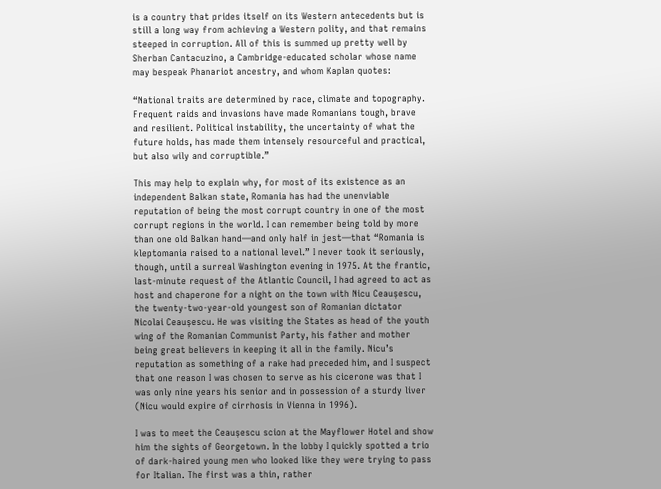is a country that prides itself on its Western antecedents but is still a long way from achieving a Western polity, and that remains steeped in corruption. All of this is summed up pretty well by Sherban Cantacuzino, a Cambridge-educated scholar whose name may bespeak Phanariot ancestry, and whom Kaplan quotes:

“National traits are determined by race, climate and topography. Frequent raids and invasions have made Romanians tough, brave and resilient. Political instability, the uncertainty of what the future holds, has made them intensely resourceful and practical, but also wily and corruptible.”

This may help to explain why, for most of its existence as an independent Balkan state, Romania has had the unenviable reputation of being the most corrupt country in one of the most corrupt regions in the world. I can remember being told by more than one old Balkan hand—and only half in jest—that “Romania is kleptomania raised to a national level.” I never took it seriously, though, until a surreal Washington evening in 1975. At the frantic, last-minute request of the Atlantic Council, I had agreed to act as host and chaperone for a night on the town with Nicu Ceaușescu, the twenty-two-year-old youngest son of Romanian dictator Nicolai Ceaușescu. He was visiting the States as head of the youth wing of the Romanian Communist Party, his father and mother being great believers in keeping it all in the family. Nicu’s reputation as something of a rake had preceded him, and I suspect that one reason I was chosen to serve as his cicerone was that I was only nine years his senior and in possession of a sturdy liver (Nicu would expire of cirrhosis in Vienna in 1996).

I was to meet the Ceaușescu scion at the Mayflower Hotel and show him the sights of Georgetown. In the lobby I quickly spotted a trio of dark-haired young men who looked like they were trying to pass for Italian. The first was a thin, rather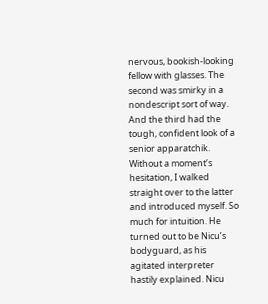nervous, bookish-looking fellow with glasses. The second was smirky in a nondescript sort of way. And the third had the tough, confident look of a senior apparatchik. Without a moment’s hesitation, I walked straight over to the latter and introduced myself. So much for intuition. He turned out to be Nicu’s bodyguard, as his agitated interpreter hastily explained. Nicu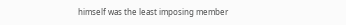himself was the least imposing member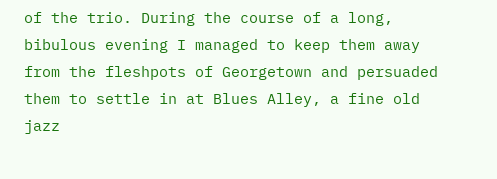of the trio. During the course of a long, bibulous evening I managed to keep them away from the fleshpots of Georgetown and persuaded them to settle in at Blues Alley, a fine old jazz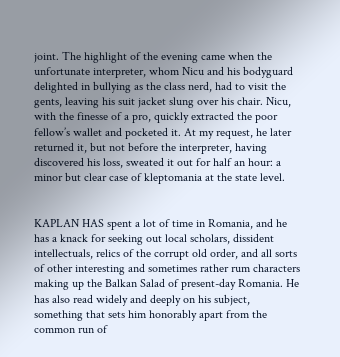joint. The highlight of the evening came when the unfortunate interpreter, whom Nicu and his bodyguard delighted in bullying as the class nerd, had to visit the gents, leaving his suit jacket slung over his chair. Nicu, with the finesse of a pro, quickly extracted the poor fellow’s wallet and pocketed it. At my request, he later returned it, but not before the interpreter, having discovered his loss, sweated it out for half an hour: a minor but clear case of kleptomania at the state level.


KAPLAN HAS spent a lot of time in Romania, and he has a knack for seeking out local scholars, dissident intellectuals, relics of the corrupt old order, and all sorts of other interesting and sometimes rather rum characters making up the Balkan Salad of present-day Romania. He has also read widely and deeply on his subject, something that sets him honorably apart from the common run of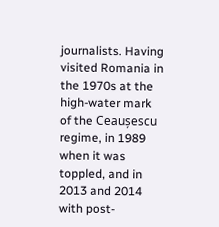journalists. Having visited Romania in the 1970s at the high-water mark of the Ceaușescu regime, in 1989 when it was toppled, and in 2013 and 2014 with post-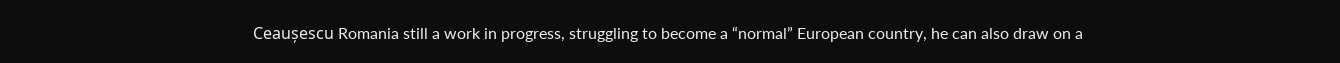Ceaușescu Romania still a work in progress, struggling to become a “normal” European country, he can also draw on a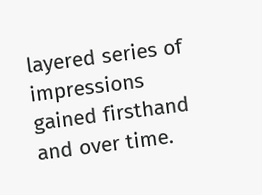layered series of impressions gained firsthand and over time.